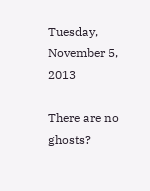Tuesday, November 5, 2013

There are no ghosts?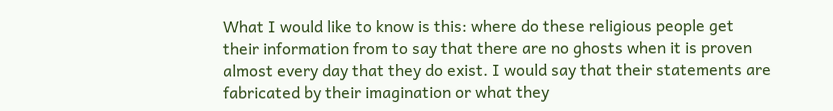What I would like to know is this: where do these religious people get their information from to say that there are no ghosts when it is proven almost every day that they do exist. I would say that their statements are fabricated by their imagination or what they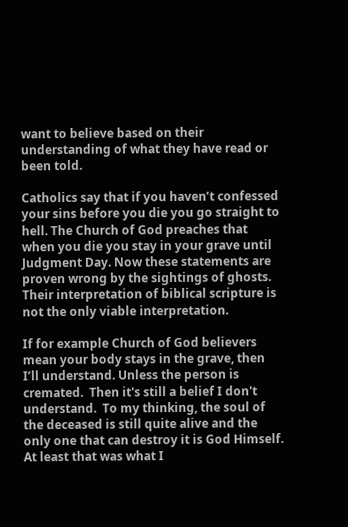want to believe based on their understanding of what they have read or been told.

Catholics say that if you haven’t confessed your sins before you die you go straight to hell. The Church of God preaches that when you die you stay in your grave until Judgment Day. Now these statements are proven wrong by the sightings of ghosts.  Their interpretation of biblical scripture is not the only viable interpretation.

If for example Church of God believers mean your body stays in the grave, then I’ll understand. Unless the person is cremated.  Then it's still a belief I don't understand.  To my thinking, the soul of the deceased is still quite alive and the only one that can destroy it is God Himself. At least that was what I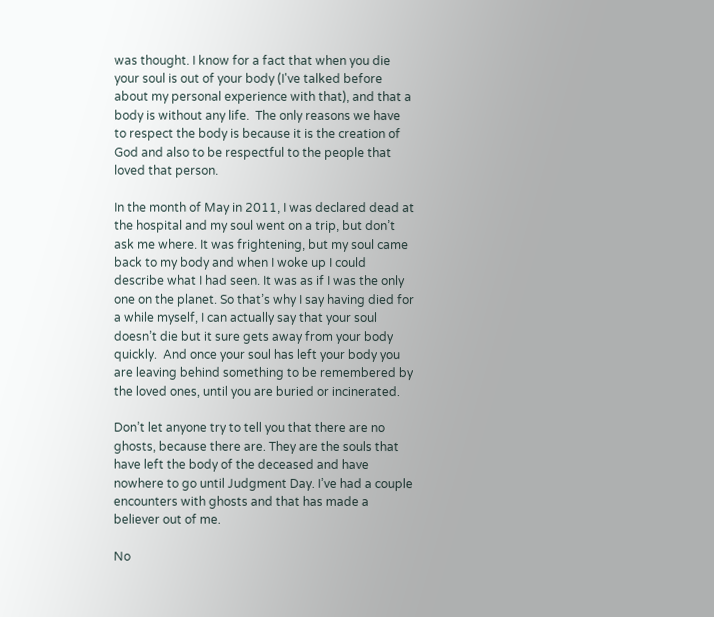was thought. I know for a fact that when you die your soul is out of your body (I've talked before about my personal experience with that), and that a body is without any life.  The only reasons we have to respect the body is because it is the creation of God and also to be respectful to the people that loved that person.

In the month of May in 2011, I was declared dead at the hospital and my soul went on a trip, but don’t ask me where. It was frightening, but my soul came back to my body and when I woke up I could describe what I had seen. It was as if I was the only one on the planet. So that’s why I say having died for a while myself, I can actually say that your soul doesn’t die but it sure gets away from your body quickly.  And once your soul has left your body you are leaving behind something to be remembered by the loved ones, until you are buried or incinerated.

Don’t let anyone try to tell you that there are no ghosts, because there are. They are the souls that have left the body of the deceased and have nowhere to go until Judgment Day. I’ve had a couple encounters with ghosts and that has made a believer out of me.

No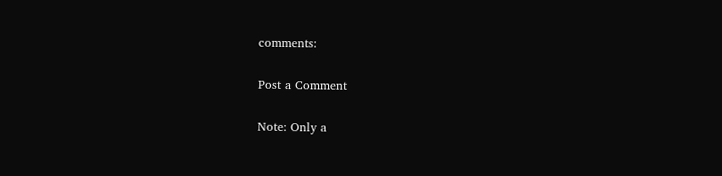comments:

Post a Comment

Note: Only a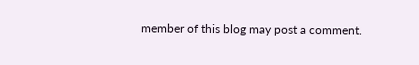member of this blog may post a comment.